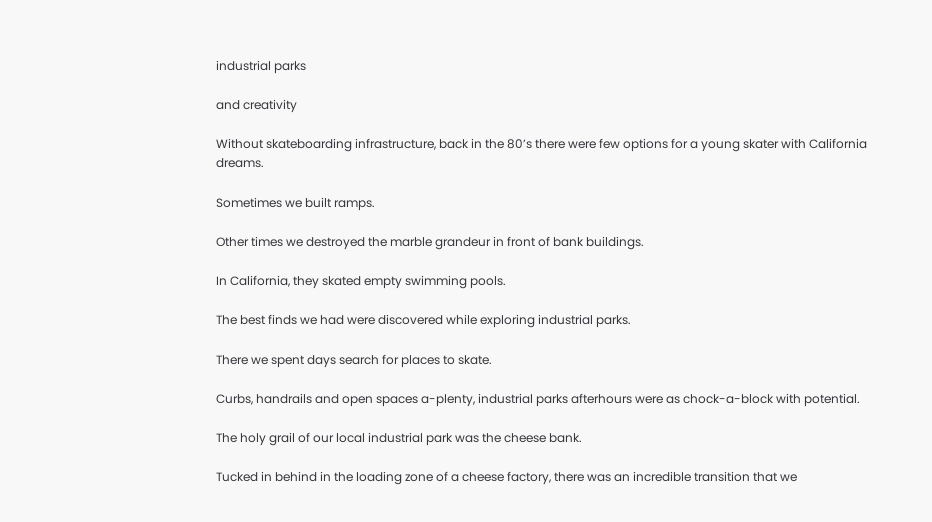industrial parks

and creativity

Without skateboarding infrastructure, back in the 80’s there were few options for a young skater with California dreams.

Sometimes we built ramps.

Other times we destroyed the marble grandeur in front of bank buildings.

In California, they skated empty swimming pools.

The best finds we had were discovered while exploring industrial parks.

There we spent days search for places to skate.

Curbs, handrails and open spaces a-plenty, industrial parks afterhours were as chock-a-block with potential.

The holy grail of our local industrial park was the cheese bank.

Tucked in behind in the loading zone of a cheese factory, there was an incredible transition that we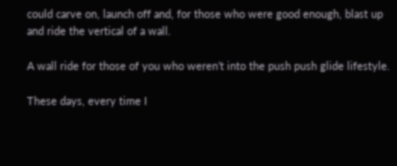could carve on, launch off and, for those who were good enough, blast up and ride the vertical of a wall.

A wall ride for those of you who weren’t into the push push glide lifestyle.

These days, every time I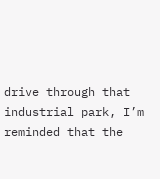drive through that industrial park, I’m reminded that the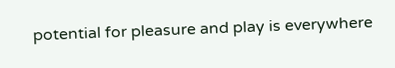potential for pleasure and play is everywhere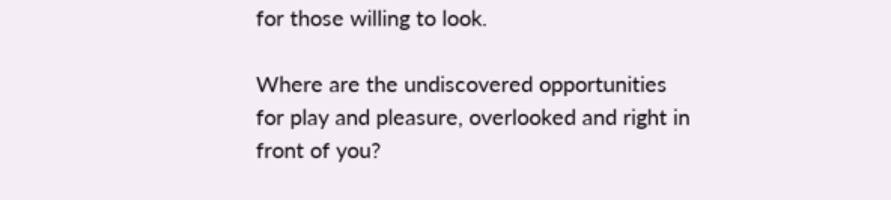for those willing to look.

Where are the undiscovered opportunities for play and pleasure, overlooked and right in front of you?